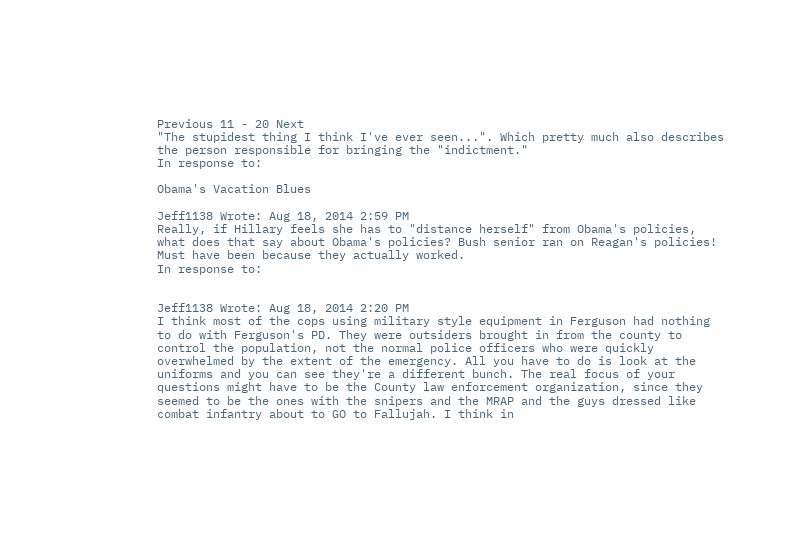Previous 11 - 20 Next
"The stupidest thing I think I've ever seen...". Which pretty much also describes the person responsible for bringing the "indictment."
In response to:

Obama's Vacation Blues

Jeff1138 Wrote: Aug 18, 2014 2:59 PM
Really, if Hillary feels she has to "distance herself" from Obama's policies, what does that say about Obama's policies? Bush senior ran on Reagan's policies! Must have been because they actually worked.
In response to:


Jeff1138 Wrote: Aug 18, 2014 2:20 PM
I think most of the cops using military style equipment in Ferguson had nothing to do with Ferguson's PD. They were outsiders brought in from the county to control the population, not the normal police officers who were quickly overwhelmed by the extent of the emergency. All you have to do is look at the uniforms and you can see they're a different bunch. The real focus of your questions might have to be the County law enforcement organization, since they seemed to be the ones with the snipers and the MRAP and the guys dressed like combat infantry about to GO to Fallujah. I think in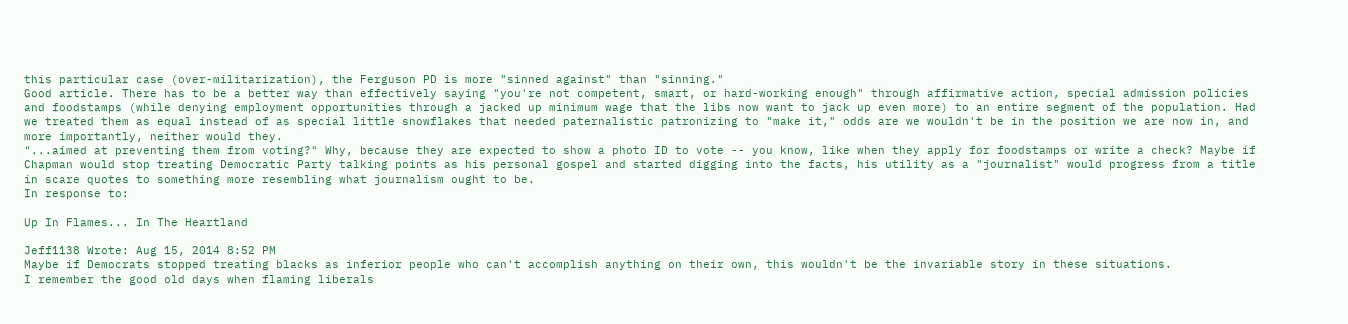this particular case (over-militarization), the Ferguson PD is more "sinned against" than "sinning."
Good article. There has to be a better way than effectively saying "you're not competent, smart, or hard-working enough" through affirmative action, special admission policies and foodstamps (while denying employment opportunities through a jacked up minimum wage that the libs now want to jack up even more) to an entire segment of the population. Had we treated them as equal instead of as special little snowflakes that needed paternalistic patronizing to "make it," odds are we wouldn't be in the position we are now in, and more importantly, neither would they.
"...aimed at preventing them from voting?" Why, because they are expected to show a photo ID to vote -- you know, like when they apply for foodstamps or write a check? Maybe if Chapman would stop treating Democratic Party talking points as his personal gospel and started digging into the facts, his utility as a "journalist" would progress from a title in scare quotes to something more resembling what journalism ought to be.
In response to:

Up In Flames... In The Heartland

Jeff1138 Wrote: Aug 15, 2014 8:52 PM
Maybe if Democrats stopped treating blacks as inferior people who can't accomplish anything on their own, this wouldn't be the invariable story in these situations.
I remember the good old days when flaming liberals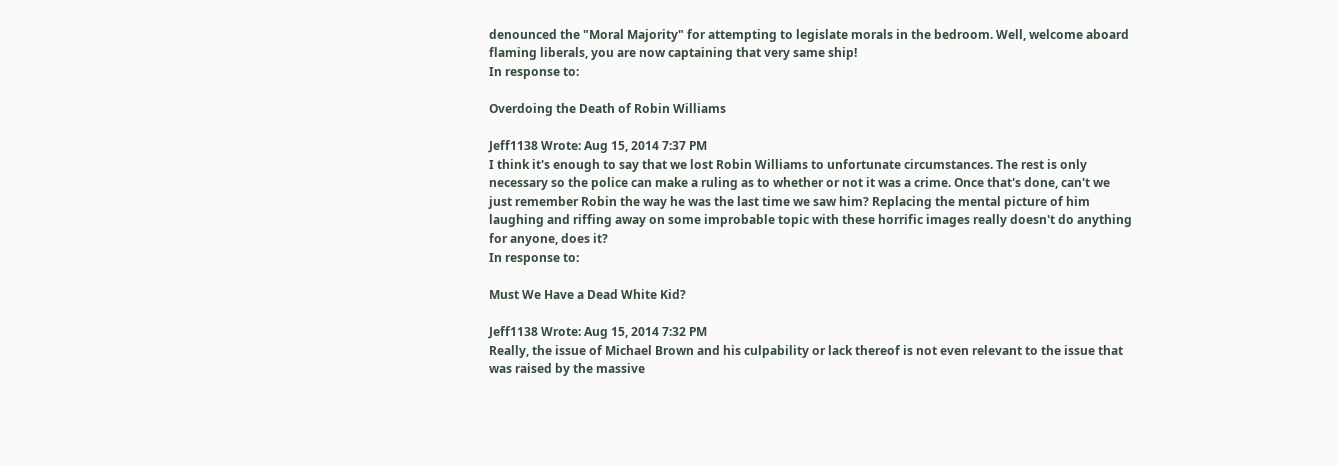denounced the "Moral Majority" for attempting to legislate morals in the bedroom. Well, welcome aboard flaming liberals, you are now captaining that very same ship!
In response to:

Overdoing the Death of Robin Williams

Jeff1138 Wrote: Aug 15, 2014 7:37 PM
I think it's enough to say that we lost Robin Williams to unfortunate circumstances. The rest is only necessary so the police can make a ruling as to whether or not it was a crime. Once that's done, can't we just remember Robin the way he was the last time we saw him? Replacing the mental picture of him laughing and riffing away on some improbable topic with these horrific images really doesn't do anything for anyone, does it?
In response to:

Must We Have a Dead White Kid?

Jeff1138 Wrote: Aug 15, 2014 7:32 PM
Really, the issue of Michael Brown and his culpability or lack thereof is not even relevant to the issue that was raised by the massive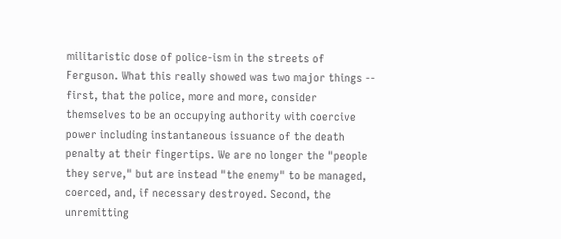militaristic dose of police-ism in the streets of Ferguson. What this really showed was two major things -- first, that the police, more and more, consider themselves to be an occupying authority with coercive power including instantaneous issuance of the death penalty at their fingertips. We are no longer the "people they serve," but are instead "the enemy" to be managed, coerced, and, if necessary destroyed. Second, the unremitting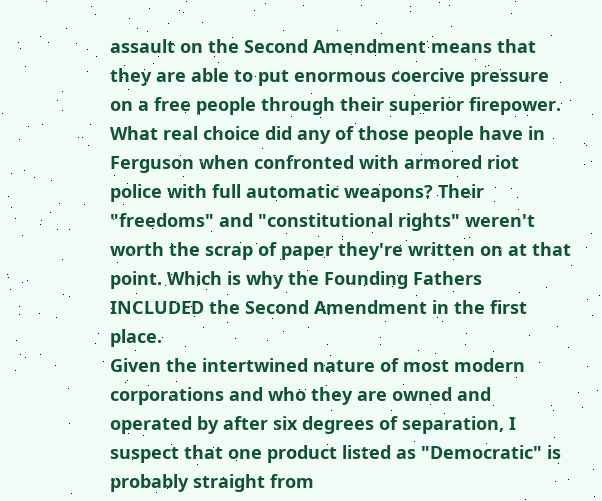assault on the Second Amendment means that they are able to put enormous coercive pressure on a free people through their superior firepower. What real choice did any of those people have in Ferguson when confronted with armored riot police with full automatic weapons? Their "freedoms" and "constitutional rights" weren't worth the scrap of paper they're written on at that point. Which is why the Founding Fathers INCLUDED the Second Amendment in the first place.
Given the intertwined nature of most modern corporations and who they are owned and operated by after six degrees of separation, I suspect that one product listed as "Democratic" is probably straight from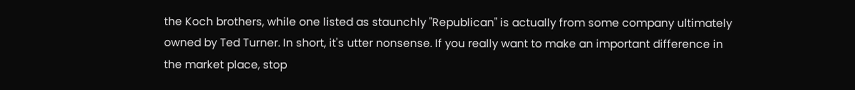the Koch brothers, while one listed as staunchly "Republican" is actually from some company ultimately owned by Ted Turner. In short, it's utter nonsense. If you really want to make an important difference in the market place, stop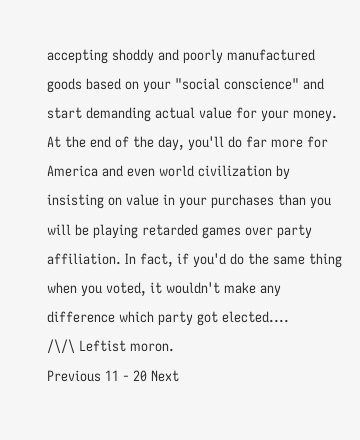accepting shoddy and poorly manufactured goods based on your "social conscience" and start demanding actual value for your money. At the end of the day, you'll do far more for America and even world civilization by insisting on value in your purchases than you will be playing retarded games over party affiliation. In fact, if you'd do the same thing when you voted, it wouldn't make any difference which party got elected....
/\/\ Leftist moron.
Previous 11 - 20 Next